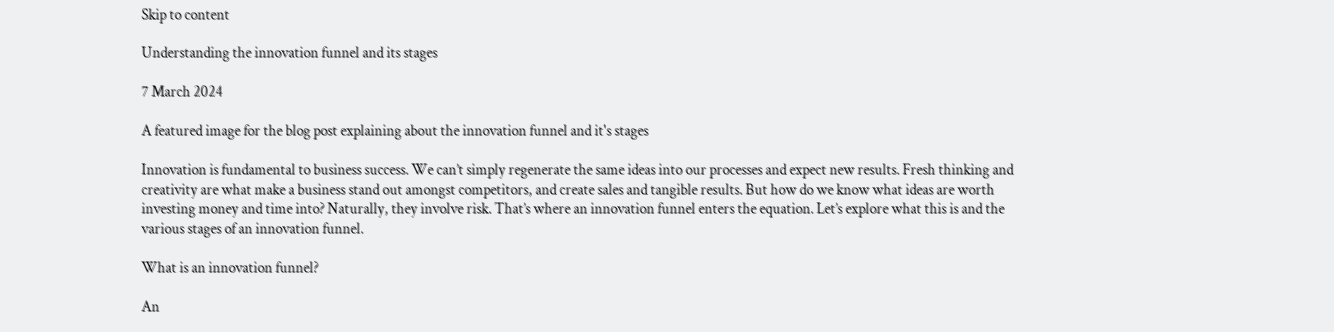Skip to content

Understanding the innovation funnel and its stages

7 March 2024

A featured image for the blog post explaining about the innovation funnel and it's stages

Innovation is fundamental to business success. We can’t simply regenerate the same ideas into our processes and expect new results. Fresh thinking and creativity are what make a business stand out amongst competitors, and create sales and tangible results. But how do we know what ideas are worth investing money and time into? Naturally, they involve risk. That’s where an innovation funnel enters the equation. Let’s explore what this is and the various stages of an innovation funnel.

What is an innovation funnel?

An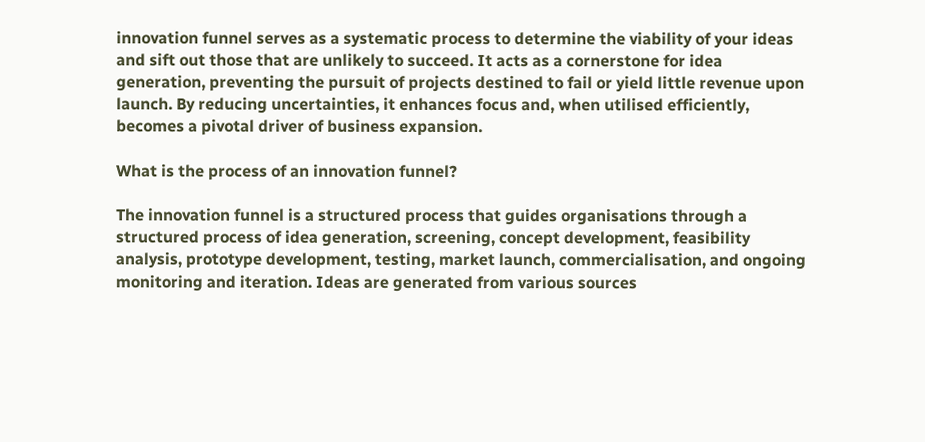innovation funnel serves as a systematic process to determine the viability of your ideas and sift out those that are unlikely to succeed. It acts as a cornerstone for idea generation, preventing the pursuit of projects destined to fail or yield little revenue upon launch. By reducing uncertainties, it enhances focus and, when utilised efficiently, becomes a pivotal driver of business expansion.

What is the process of an innovation funnel?

The innovation funnel is a structured process that guides organisations through a structured process of idea generation, screening, concept development, feasibility analysis, prototype development, testing, market launch, commercialisation, and ongoing monitoring and iteration. Ideas are generated from various sources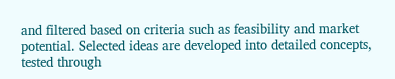and filtered based on criteria such as feasibility and market potential. Selected ideas are developed into detailed concepts, tested through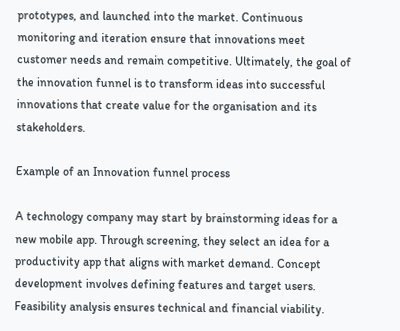prototypes, and launched into the market. Continuous monitoring and iteration ensure that innovations meet customer needs and remain competitive. Ultimately, the goal of the innovation funnel is to transform ideas into successful innovations that create value for the organisation and its stakeholders.

Example of an Innovation funnel process

A technology company may start by brainstorming ideas for a new mobile app. Through screening, they select an idea for a productivity app that aligns with market demand. Concept development involves defining features and target users. Feasibility analysis ensures technical and financial viability.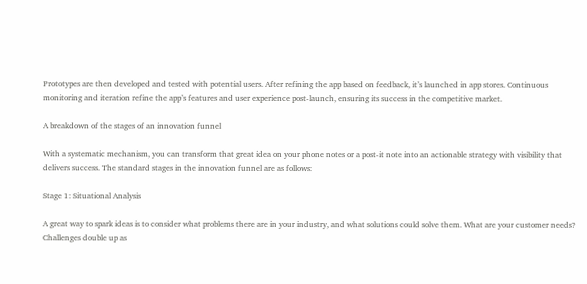Prototypes are then developed and tested with potential users. After refining the app based on feedback, it’s launched in app stores. Continuous monitoring and iteration refine the app’s features and user experience post-launch, ensuring its success in the competitive market.

A breakdown of the stages of an innovation funnel

With a systematic mechanism, you can transform that great idea on your phone notes or a post-it note into an actionable strategy with visibility that delivers success. The standard stages in the innovation funnel are as follows:

Stage 1: Situational Analysis

A great way to spark ideas is to consider what problems there are in your industry, and what solutions could solve them. What are your customer needs? Challenges double up as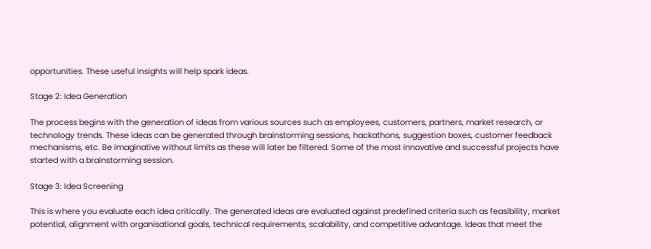opportunities. These useful insights will help spark ideas.

Stage 2: Idea Generation

The process begins with the generation of ideas from various sources such as employees, customers, partners, market research, or technology trends. These ideas can be generated through brainstorming sessions, hackathons, suggestion boxes, customer feedback mechanisms, etc. Be imaginative without limits as these will later be filtered. Some of the most innovative and successful projects have started with a brainstorming session.

Stage 3: Idea Screening

This is where you evaluate each idea critically. The generated ideas are evaluated against predefined criteria such as feasibility, market potential, alignment with organisational goals, technical requirements, scalability, and competitive advantage. Ideas that meet the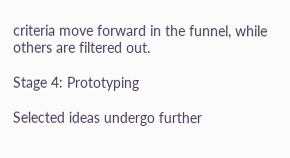criteria move forward in the funnel, while others are filtered out.

Stage 4: Prototyping

Selected ideas undergo further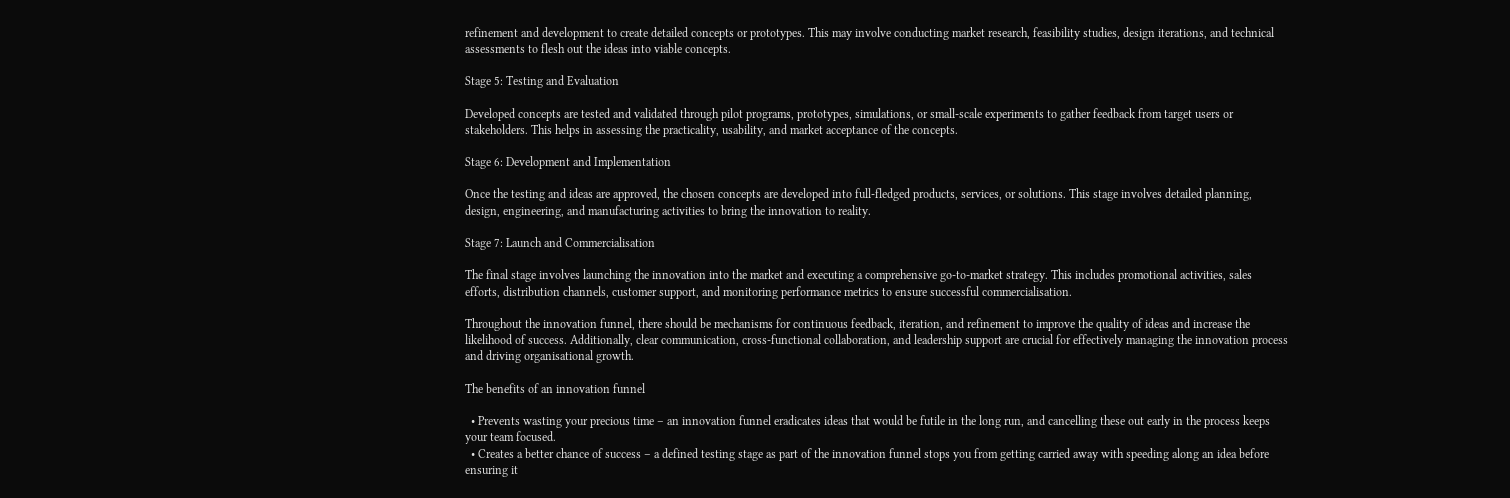refinement and development to create detailed concepts or prototypes. This may involve conducting market research, feasibility studies, design iterations, and technical assessments to flesh out the ideas into viable concepts.

Stage 5: Testing and Evaluation

Developed concepts are tested and validated through pilot programs, prototypes, simulations, or small-scale experiments to gather feedback from target users or stakeholders. This helps in assessing the practicality, usability, and market acceptance of the concepts.

Stage 6: Development and Implementation

Once the testing and ideas are approved, the chosen concepts are developed into full-fledged products, services, or solutions. This stage involves detailed planning, design, engineering, and manufacturing activities to bring the innovation to reality.

Stage 7: Launch and Commercialisation

The final stage involves launching the innovation into the market and executing a comprehensive go-to-market strategy. This includes promotional activities, sales efforts, distribution channels, customer support, and monitoring performance metrics to ensure successful commercialisation.

Throughout the innovation funnel, there should be mechanisms for continuous feedback, iteration, and refinement to improve the quality of ideas and increase the likelihood of success. Additionally, clear communication, cross-functional collaboration, and leadership support are crucial for effectively managing the innovation process and driving organisational growth.

The benefits of an innovation funnel

  • Prevents wasting your precious time – an innovation funnel eradicates ideas that would be futile in the long run, and cancelling these out early in the process keeps your team focused.
  • Creates a better chance of success – a defined testing stage as part of the innovation funnel stops you from getting carried away with speeding along an idea before ensuring it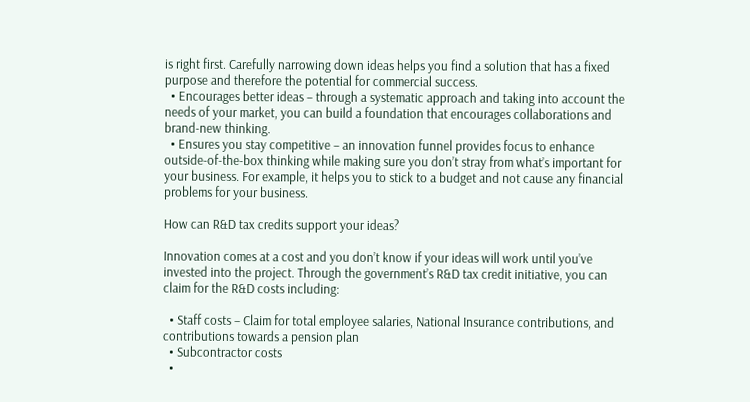is right first. Carefully narrowing down ideas helps you find a solution that has a fixed purpose and therefore the potential for commercial success.
  • Encourages better ideas – through a systematic approach and taking into account the needs of your market, you can build a foundation that encourages collaborations and brand-new thinking.
  • Ensures you stay competitive – an innovation funnel provides focus to enhance outside-of-the-box thinking while making sure you don’t stray from what’s important for your business. For example, it helps you to stick to a budget and not cause any financial problems for your business.

How can R&D tax credits support your ideas?

Innovation comes at a cost and you don’t know if your ideas will work until you’ve invested into the project. Through the government’s R&D tax credit initiative, you can claim for the R&D costs including:

  • Staff costs – Claim for total employee salaries, National Insurance contributions, and contributions towards a pension plan
  • Subcontractor costs
  •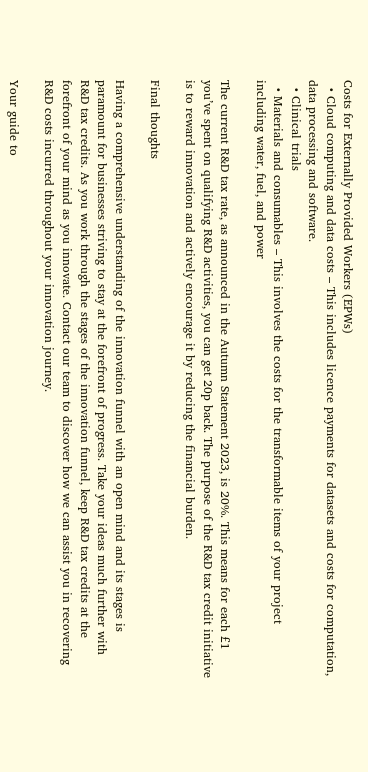Costs for Externally Provided Workers (EPWs)
  • Cloud computing and data costs – This includes licence payments for datasets and costs for computation, data processing and software.
  • Clinical trials
  • Materials and consumables – This involves the costs for the transformable items of your project including water, fuel, and power

The current R&D tax rate, as announced in the Autumn Statement 2023, is 20%. This means for each £1 you’ve spent on qualifying R&D activities, you can get 20p back. The purpose of the R&D tax credit initiative is to reward innovation and actively encourage it by reducing the financial burden.

Final thoughts

Having a comprehensive understanding of the innovation funnel with an open mind and its stages is paramount for businesses striving to stay at the forefront of progress. Take your ideas much further with R&D tax credits. As you work through the stages of the innovation funnel, keep R&D tax credits at the forefront of your mind as you innovate. Contact our team to discover how we can assist you in recovering R&D costs incurred throughout your innovation journey.

Your guide to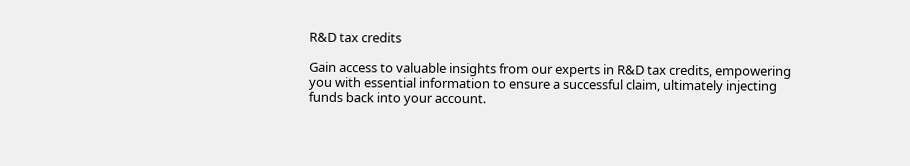R&D tax credits

Gain access to valuable insights from our experts in R&D tax credits, empowering you with essential information to ensure a successful claim, ultimately injecting funds back into your account.